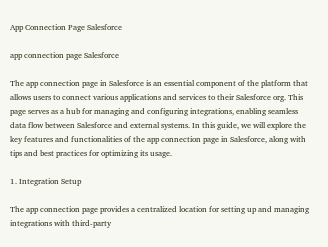App Connection Page Salesforce

app connection page Salesforce

The app connection page in Salesforce is an essential component of the platform that allows users to connect various applications and services to their Salesforce org. This page serves as a hub for managing and configuring integrations, enabling seamless data flow between Salesforce and external systems. In this guide, we will explore the key features and functionalities of the app connection page in Salesforce, along with tips and best practices for optimizing its usage.

1. Integration Setup

The app connection page provides a centralized location for setting up and managing integrations with third-party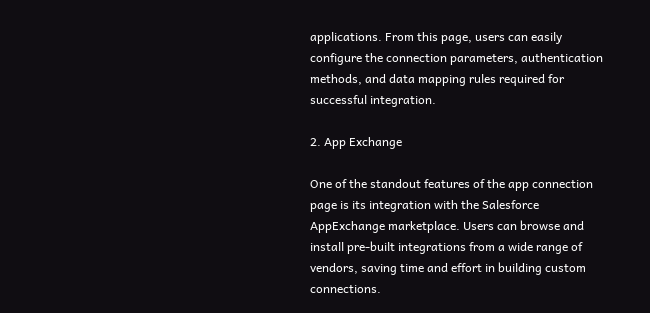applications. From this page, users can easily configure the connection parameters, authentication methods, and data mapping rules required for successful integration.

2. App Exchange

One of the standout features of the app connection page is its integration with the Salesforce AppExchange marketplace. Users can browse and install pre-built integrations from a wide range of vendors, saving time and effort in building custom connections.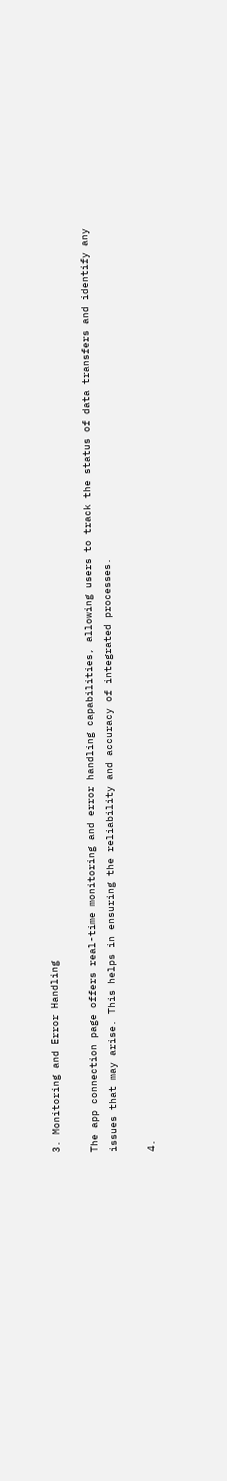3. Monitoring and Error Handling

The app connection page offers real-time monitoring and error handling capabilities, allowing users to track the status of data transfers and identify any issues that may arise. This helps in ensuring the reliability and accuracy of integrated processes.

4.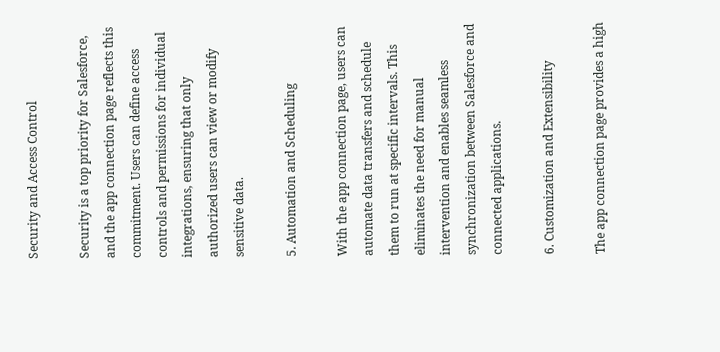Security and Access Control

Security is a top priority for Salesforce, and the app connection page reflects this commitment. Users can define access controls and permissions for individual integrations, ensuring that only authorized users can view or modify sensitive data.

5. Automation and Scheduling

With the app connection page, users can automate data transfers and schedule them to run at specific intervals. This eliminates the need for manual intervention and enables seamless synchronization between Salesforce and connected applications.

6. Customization and Extensibility

The app connection page provides a high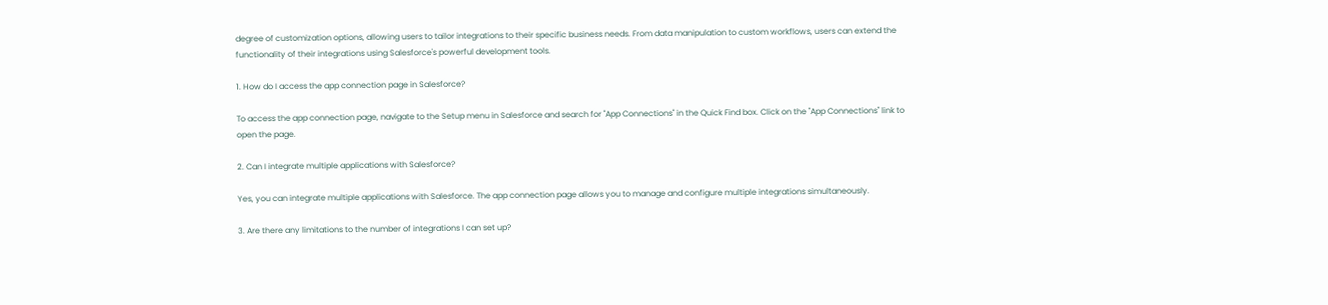degree of customization options, allowing users to tailor integrations to their specific business needs. From data manipulation to custom workflows, users can extend the functionality of their integrations using Salesforce's powerful development tools.

1. How do I access the app connection page in Salesforce?

To access the app connection page, navigate to the Setup menu in Salesforce and search for "App Connections" in the Quick Find box. Click on the "App Connections" link to open the page.

2. Can I integrate multiple applications with Salesforce?

Yes, you can integrate multiple applications with Salesforce. The app connection page allows you to manage and configure multiple integrations simultaneously.

3. Are there any limitations to the number of integrations I can set up?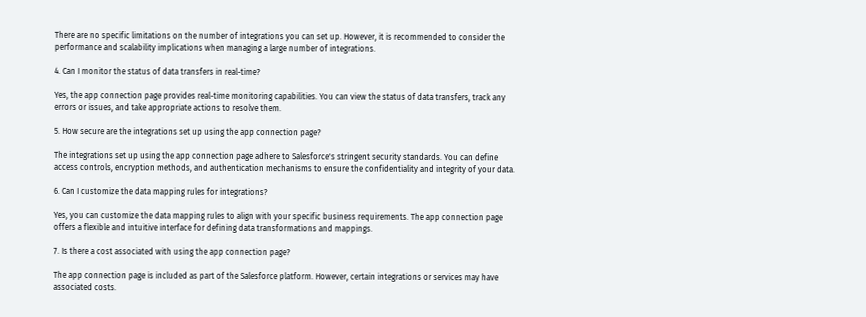There are no specific limitations on the number of integrations you can set up. However, it is recommended to consider the performance and scalability implications when managing a large number of integrations.

4. Can I monitor the status of data transfers in real-time?

Yes, the app connection page provides real-time monitoring capabilities. You can view the status of data transfers, track any errors or issues, and take appropriate actions to resolve them.

5. How secure are the integrations set up using the app connection page?

The integrations set up using the app connection page adhere to Salesforce's stringent security standards. You can define access controls, encryption methods, and authentication mechanisms to ensure the confidentiality and integrity of your data.

6. Can I customize the data mapping rules for integrations?

Yes, you can customize the data mapping rules to align with your specific business requirements. The app connection page offers a flexible and intuitive interface for defining data transformations and mappings.

7. Is there a cost associated with using the app connection page?

The app connection page is included as part of the Salesforce platform. However, certain integrations or services may have associated costs.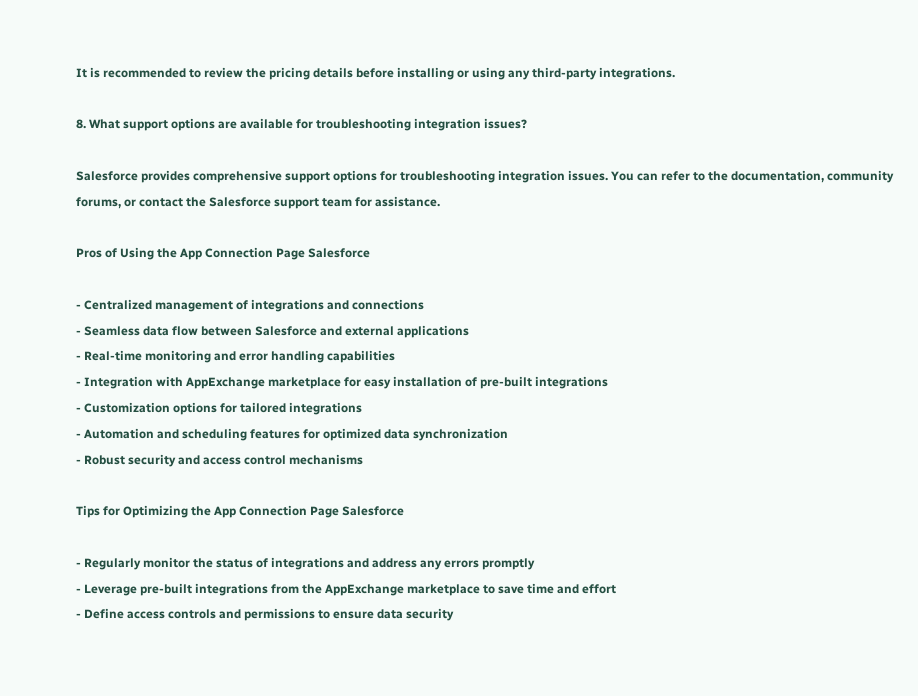It is recommended to review the pricing details before installing or using any third-party integrations.

8. What support options are available for troubleshooting integration issues?

Salesforce provides comprehensive support options for troubleshooting integration issues. You can refer to the documentation, community forums, or contact the Salesforce support team for assistance.

Pros of Using the App Connection Page Salesforce

- Centralized management of integrations and connections
- Seamless data flow between Salesforce and external applications
- Real-time monitoring and error handling capabilities
- Integration with AppExchange marketplace for easy installation of pre-built integrations
- Customization options for tailored integrations
- Automation and scheduling features for optimized data synchronization
- Robust security and access control mechanisms

Tips for Optimizing the App Connection Page Salesforce

- Regularly monitor the status of integrations and address any errors promptly
- Leverage pre-built integrations from the AppExchange marketplace to save time and effort
- Define access controls and permissions to ensure data security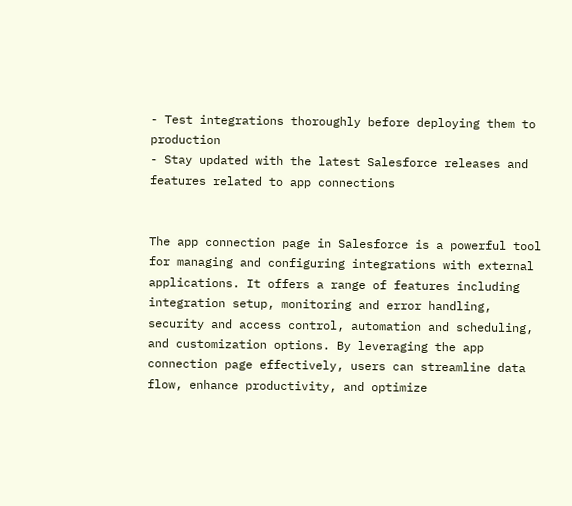- Test integrations thoroughly before deploying them to production
- Stay updated with the latest Salesforce releases and features related to app connections


The app connection page in Salesforce is a powerful tool for managing and configuring integrations with external applications. It offers a range of features including integration setup, monitoring and error handling, security and access control, automation and scheduling, and customization options. By leveraging the app connection page effectively, users can streamline data flow, enhance productivity, and optimize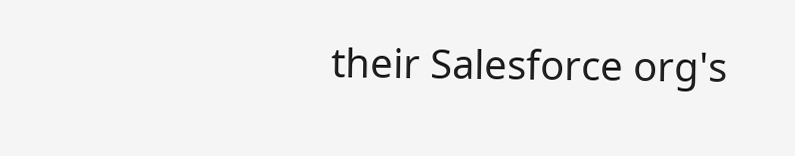their Salesforce org's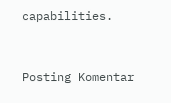capabilities.


Posting Komentar